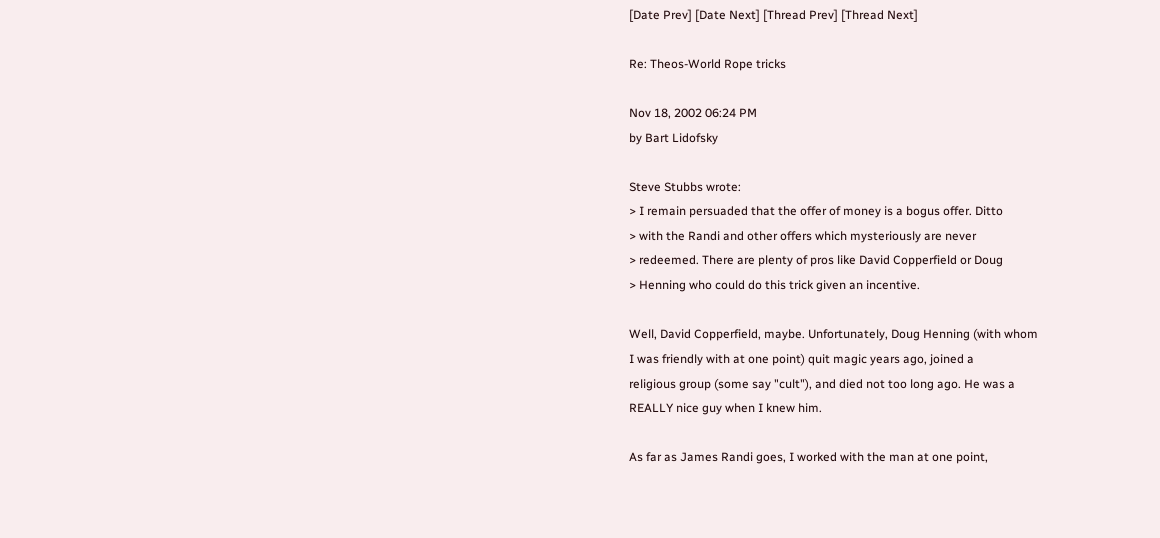[Date Prev] [Date Next] [Thread Prev] [Thread Next]

Re: Theos-World Rope tricks

Nov 18, 2002 06:24 PM
by Bart Lidofsky

Steve Stubbs wrote:
> I remain persuaded that the offer of money is a bogus offer. Ditto
> with the Randi and other offers which mysteriously are never
> redeemed. There are plenty of pros like David Copperfield or Doug
> Henning who could do this trick given an incentive.

Well, David Copperfield, maybe. Unfortunately, Doug Henning (with whom
I was friendly with at one point) quit magic years ago, joined a
religious group (some say "cult"), and died not too long ago. He was a
REALLY nice guy when I knew him.

As far as James Randi goes, I worked with the man at one point,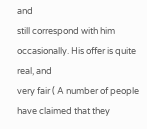and
still correspond with him occasionally. His offer is quite real, and
very fair ( A number of people
have claimed that they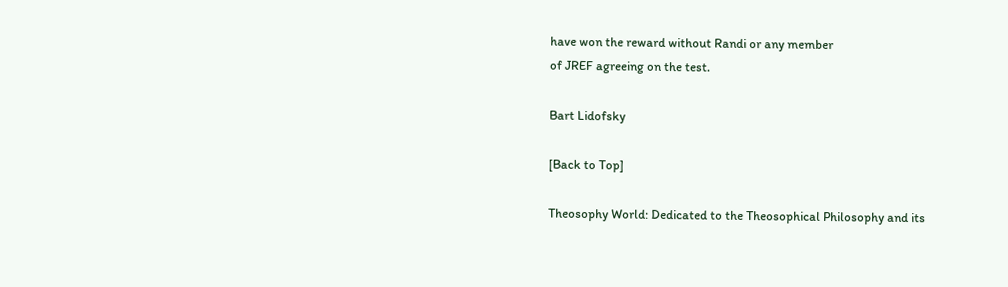have won the reward without Randi or any member
of JREF agreeing on the test.

Bart Lidofsky

[Back to Top]

Theosophy World: Dedicated to the Theosophical Philosophy and its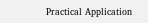Practical Application